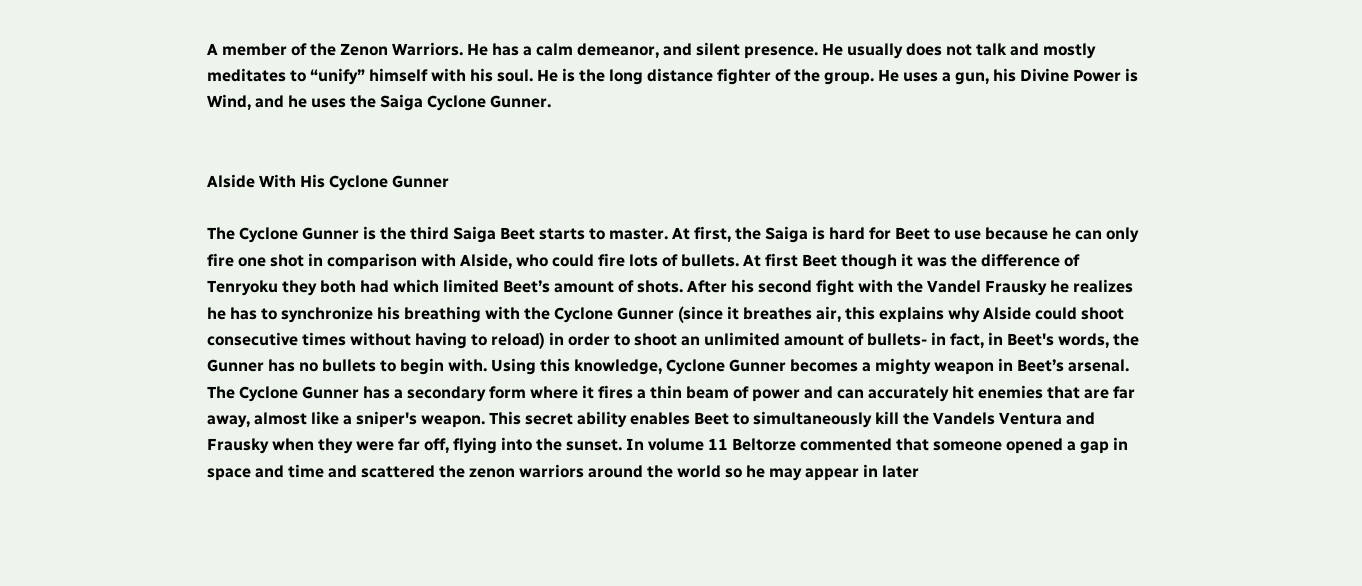A member of the Zenon Warriors. He has a calm demeanor, and silent presence. He usually does not talk and mostly meditates to “unify” himself with his soul. He is the long distance fighter of the group. He uses a gun, his Divine Power is Wind, and he uses the Saiga Cyclone Gunner.


Alside With His Cyclone Gunner

The Cyclone Gunner is the third Saiga Beet starts to master. At first, the Saiga is hard for Beet to use because he can only fire one shot in comparison with Alside, who could fire lots of bullets. At first Beet though it was the difference of Tenryoku they both had which limited Beet’s amount of shots. After his second fight with the Vandel Frausky he realizes he has to synchronize his breathing with the Cyclone Gunner (since it breathes air, this explains why Alside could shoot consecutive times without having to reload) in order to shoot an unlimited amount of bullets- in fact, in Beet's words, the Gunner has no bullets to begin with. Using this knowledge, Cyclone Gunner becomes a mighty weapon in Beet’s arsenal. The Cyclone Gunner has a secondary form where it fires a thin beam of power and can accurately hit enemies that are far away, almost like a sniper's weapon. This secret ability enables Beet to simultaneously kill the Vandels Ventura and Frausky when they were far off, flying into the sunset. In volume 11 Beltorze commented that someone opened a gap in space and time and scattered the zenon warriors around the world so he may appear in later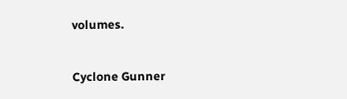volumes.


Cyclone Gunner